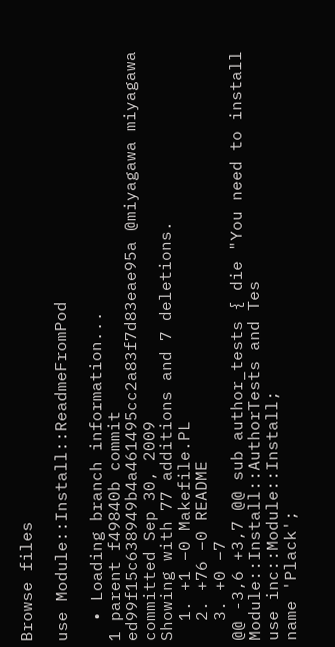Browse files

use Module::Install::ReadmeFromPod

  • Loading branch information...
1 parent f49840b commit ed99f15c638949b4a461495cc2a83f7d83eae95a @miyagawa miyagawa committed Sep 30, 2009
Showing with 77 additions and 7 deletions.
  1. +1 −0 Makefile.PL
  2. +76 −0 README
  3. +0 −7
@@ -3,6 +3,7 @@ sub author_tests { die "You need to install Module::Install::AuthorTests and Tes
use inc::Module::Install;
name 'Plack';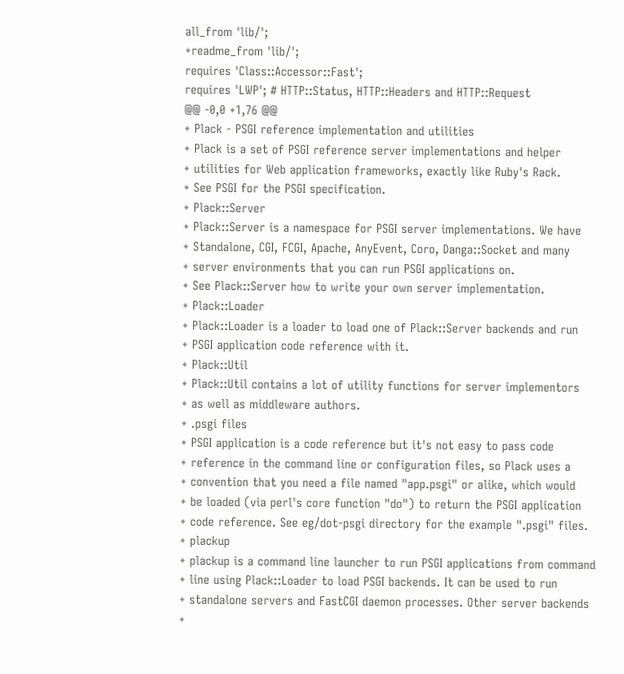all_from 'lib/';
+readme_from 'lib/';
requires 'Class::Accessor::Fast';
requires 'LWP'; # HTTP::Status, HTTP::Headers and HTTP::Request
@@ -0,0 +1,76 @@
+ Plack - PSGI reference implementation and utilities
+ Plack is a set of PSGI reference server implementations and helper
+ utilities for Web application frameworks, exactly like Ruby's Rack.
+ See PSGI for the PSGI specification.
+ Plack::Server
+ Plack::Server is a namespace for PSGI server implementations. We have
+ Standalone, CGI, FCGI, Apache, AnyEvent, Coro, Danga::Socket and many
+ server environments that you can run PSGI applications on.
+ See Plack::Server how to write your own server implementation.
+ Plack::Loader
+ Plack::Loader is a loader to load one of Plack::Server backends and run
+ PSGI application code reference with it.
+ Plack::Util
+ Plack::Util contains a lot of utility functions for server implementors
+ as well as middleware authors.
+ .psgi files
+ PSGI application is a code reference but it's not easy to pass code
+ reference in the command line or configuration files, so Plack uses a
+ convention that you need a file named "app.psgi" or alike, which would
+ be loaded (via perl's core function "do") to return the PSGI application
+ code reference. See eg/dot-psgi directory for the example ".psgi" files.
+ plackup
+ plackup is a command line launcher to run PSGI applications from command
+ line using Plack::Loader to load PSGI backends. It can be used to run
+ standalone servers and FastCGI daemon processes. Other server backends
+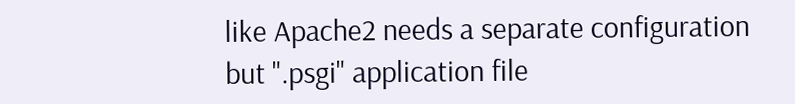like Apache2 needs a separate configuration but ".psgi" application file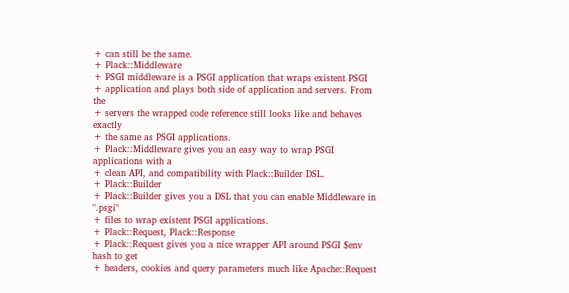+ can still be the same.
+ Plack::Middleware
+ PSGI middleware is a PSGI application that wraps existent PSGI
+ application and plays both side of application and servers. From the
+ servers the wrapped code reference still looks like and behaves exactly
+ the same as PSGI applications.
+ Plack::Middleware gives you an easy way to wrap PSGI applications with a
+ clean API, and compatibility with Plack::Builder DSL.
+ Plack::Builder
+ Plack::Builder gives you a DSL that you can enable Middleware in ".psgi"
+ files to wrap existent PSGI applications.
+ Plack::Request, Plack::Response
+ Plack::Request gives you a nice wrapper API around PSGI $env hash to get
+ headers, cookies and query parameters much like Apache::Request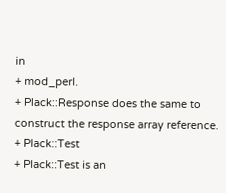in
+ mod_perl.
+ Plack::Response does the same to construct the response array reference.
+ Plack::Test
+ Plack::Test is an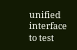unified interface to test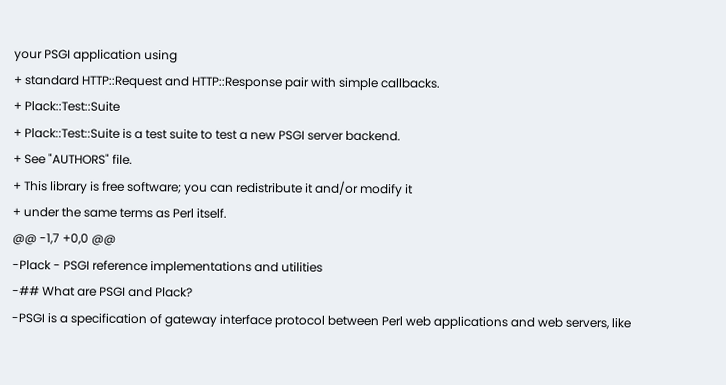your PSGI application using
+ standard HTTP::Request and HTTP::Response pair with simple callbacks.
+ Plack::Test::Suite
+ Plack::Test::Suite is a test suite to test a new PSGI server backend.
+ See "AUTHORS" file.
+ This library is free software; you can redistribute it and/or modify it
+ under the same terms as Perl itself.
@@ -1,7 +0,0 @@
-Plack - PSGI reference implementations and utilities
-## What are PSGI and Plack?
-PSGI is a specification of gateway interface protocol between Perl web applications and web servers, like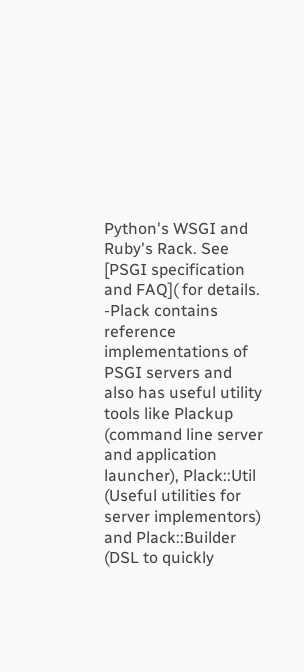Python's WSGI and Ruby's Rack. See [PSGI specification and FAQ]( for details.
-Plack contains reference implementations of PSGI servers and also has useful utility tools like Plackup (command line server and application launcher), Plack::Util (Useful utilities for server implementors) and Plack::Builder (DSL to quickly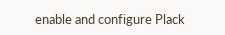enable and configure Plack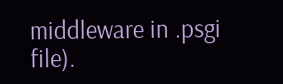middleware in .psgi file).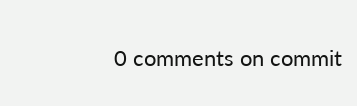0 comments on commit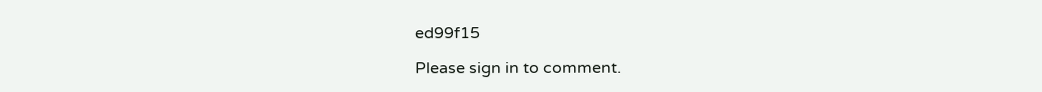ed99f15

Please sign in to comment.